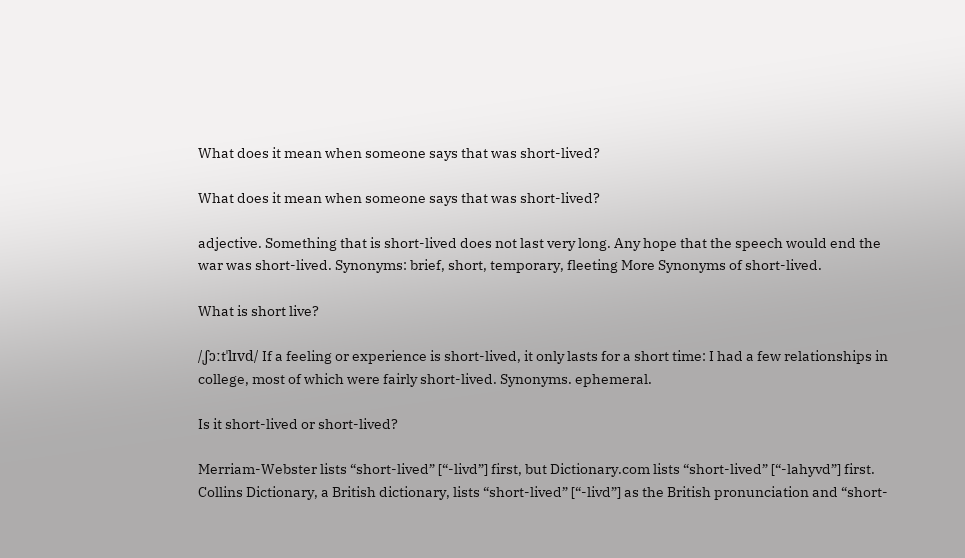What does it mean when someone says that was short-lived?

What does it mean when someone says that was short-lived?

adjective. Something that is short-lived does not last very long. Any hope that the speech would end the war was short-lived. Synonyms: brief, short, temporary, fleeting More Synonyms of short-lived.

What is short live?

/ˌʃɔːtˈlɪvd/ If a feeling or experience is short-lived, it only lasts for a short time: I had a few relationships in college, most of which were fairly short-lived. Synonyms. ephemeral.

Is it short-lived or short-lived?

Merriam-Webster lists “short-lived” [“-livd”] first, but Dictionary.com lists “short-lived” [“-lahyvd”] first. Collins Dictionary, a British dictionary, lists “short-lived” [“-livd”] as the British pronunciation and “short-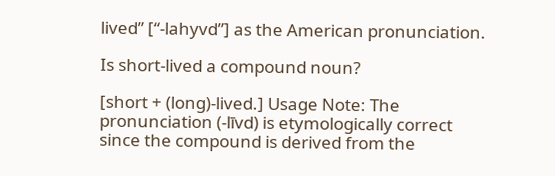lived” [“-lahyvd”] as the American pronunciation.

Is short-lived a compound noun?

[short + (long)-lived.] Usage Note: The pronunciation (-līvd) is etymologically correct since the compound is derived from the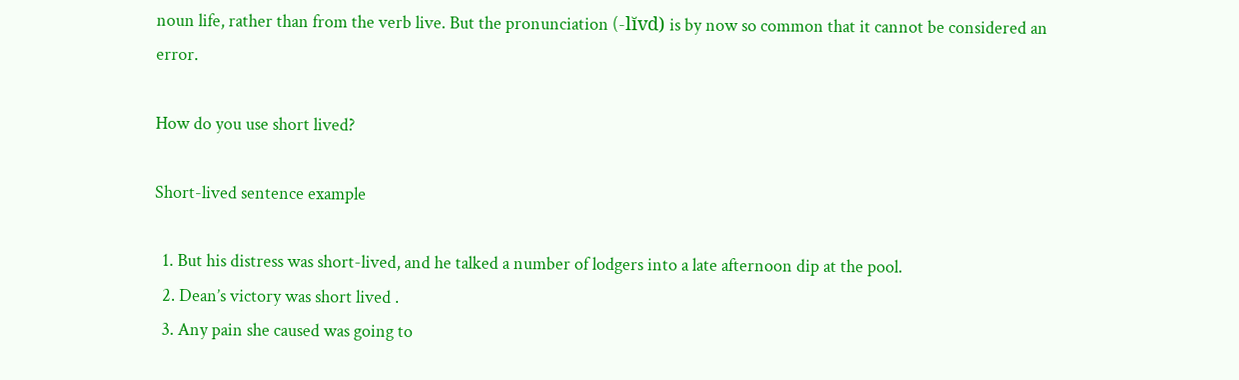noun life, rather than from the verb live. But the pronunciation (-lĭvd) is by now so common that it cannot be considered an error.

How do you use short lived?

Short-lived sentence example

  1. But his distress was short-lived, and he talked a number of lodgers into a late afternoon dip at the pool.
  2. Dean’s victory was short lived .
  3. Any pain she caused was going to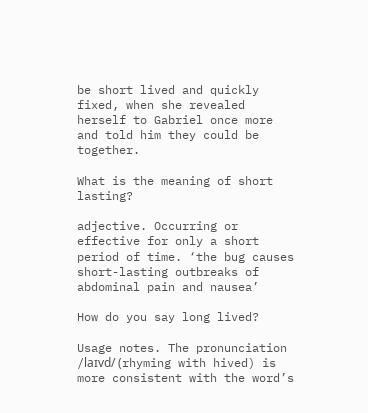be short lived and quickly fixed, when she revealed herself to Gabriel once more and told him they could be together.

What is the meaning of short lasting?

adjective. Occurring or effective for only a short period of time. ‘the bug causes short-lasting outbreaks of abdominal pain and nausea’

How do you say long lived?

Usage notes. The pronunciation /laɪvd/ (rhyming with hived) is more consistent with the word’s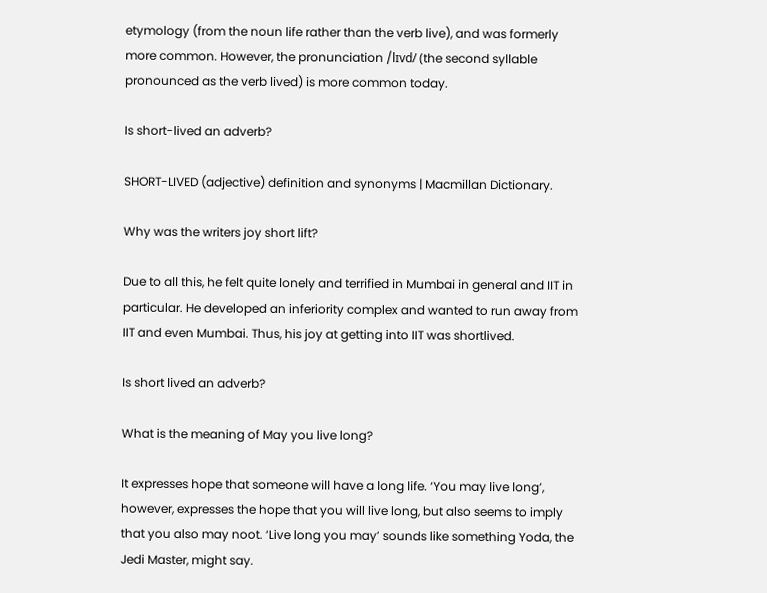etymology (from the noun life rather than the verb live), and was formerly more common. However, the pronunciation /lɪvd/ (the second syllable pronounced as the verb lived) is more common today.

Is short-lived an adverb?

SHORT-LIVED (adjective) definition and synonyms | Macmillan Dictionary.

Why was the writers joy short lift?

Due to all this, he felt quite lonely and terrified in Mumbai in general and IIT in particular. He developed an inferiority complex and wanted to run away from IIT and even Mumbai. Thus, his joy at getting into IIT was shortlived.

Is short lived an adverb?

What is the meaning of May you live long?

It expresses hope that someone will have a long life. ‘You may live long’, however, expresses the hope that you will live long, but also seems to imply that you also may noot. ‘Live long you may’ sounds like something Yoda, the Jedi Master, might say.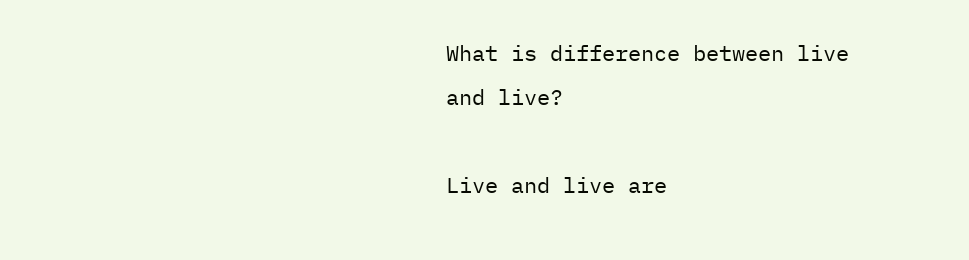What is difference between live and live?

Live and live are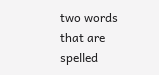two words that are spelled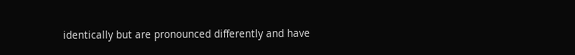identically but are pronounced differently and have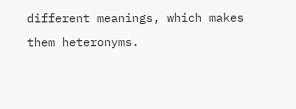different meanings, which makes them heteronyms.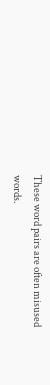These word pairs are often misused words.